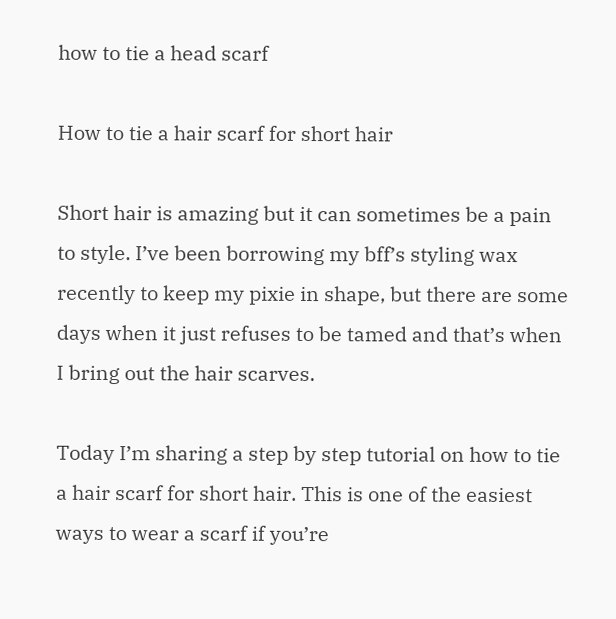how to tie a head scarf

How to tie a hair scarf for short hair

Short hair is amazing but it can sometimes be a pain to style. I’ve been borrowing my bff’s styling wax recently to keep my pixie in shape, but there are some days when it just refuses to be tamed and that’s when I bring out the hair scarves.

Today I’m sharing a step by step tutorial on how to tie a hair scarf for short hair. This is one of the easiest ways to wear a scarf if you’re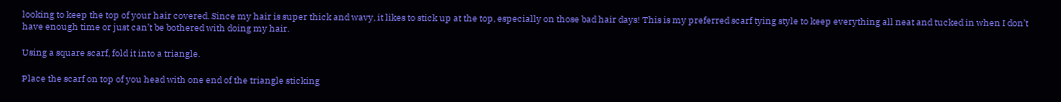looking to keep the top of your hair covered. Since my hair is super thick and wavy, it likes to stick up at the top, especially on those bad hair days! This is my preferred scarf tying style to keep everything all neat and tucked in when I don’t have enough time or just can’t be bothered with doing my hair.

Using a square scarf, fold it into a triangle.

Place the scarf on top of you head with one end of the triangle sticking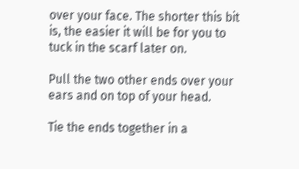over your face. The shorter this bit is, the easier it will be for you to tuck in the scarf later on.

Pull the two other ends over your ears and on top of your head.

Tie the ends together in a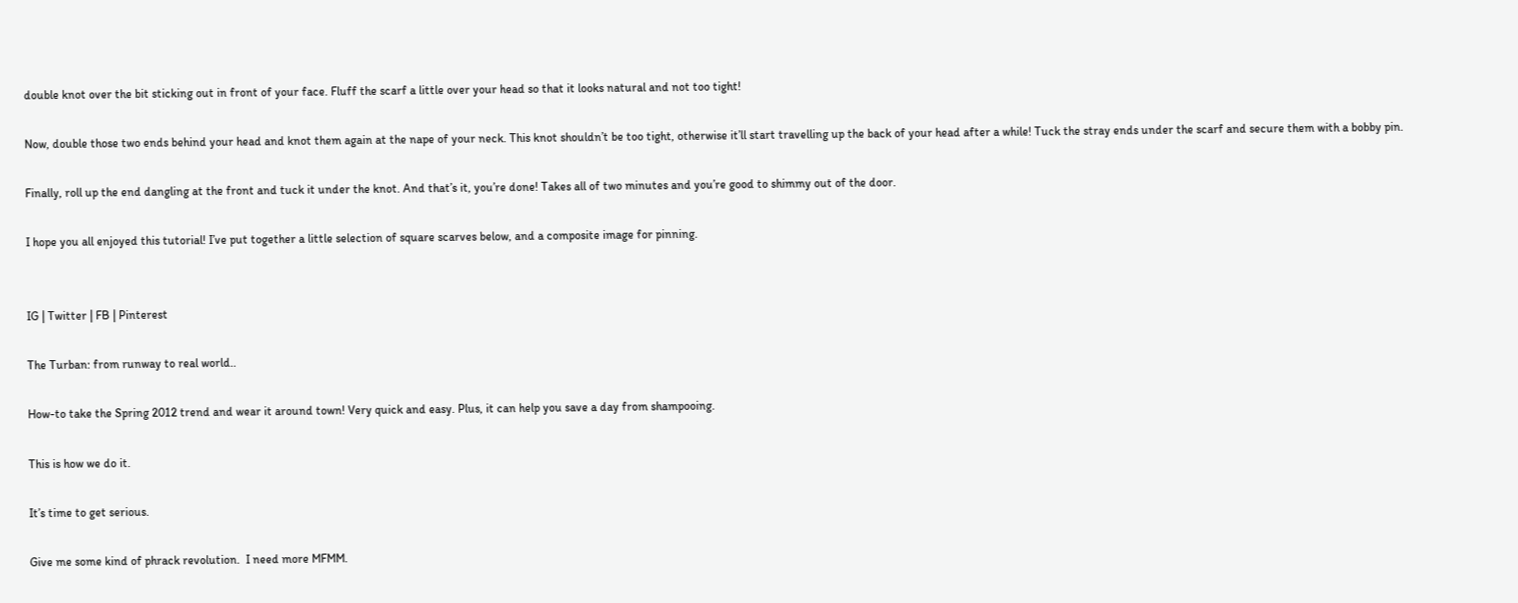double knot over the bit sticking out in front of your face. Fluff the scarf a little over your head so that it looks natural and not too tight!

Now, double those two ends behind your head and knot them again at the nape of your neck. This knot shouldn’t be too tight, otherwise it’ll start travelling up the back of your head after a while! Tuck the stray ends under the scarf and secure them with a bobby pin.

Finally, roll up the end dangling at the front and tuck it under the knot. And that’s it, you’re done! Takes all of two minutes and you’re good to shimmy out of the door.

I hope you all enjoyed this tutorial! I’ve put together a little selection of square scarves below, and a composite image for pinning.


IG | Twitter | FB | Pinterest

The Turban: from runway to real world..

How-to take the Spring 2012 trend and wear it around town! Very quick and easy. Plus, it can help you save a day from shampooing.

This is how we do it.

It’s time to get serious.

Give me some kind of phrack revolution.  I need more MFMM.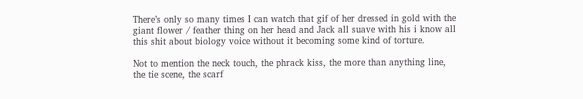There’s only so many times I can watch that gif of her dressed in gold with the giant flower / feather thing on her head and Jack all suave with his i know all this shit about biology voice without it becoming some kind of torture.

Not to mention the neck touch, the phrack kiss, the more than anything line, the tie scene, the scarf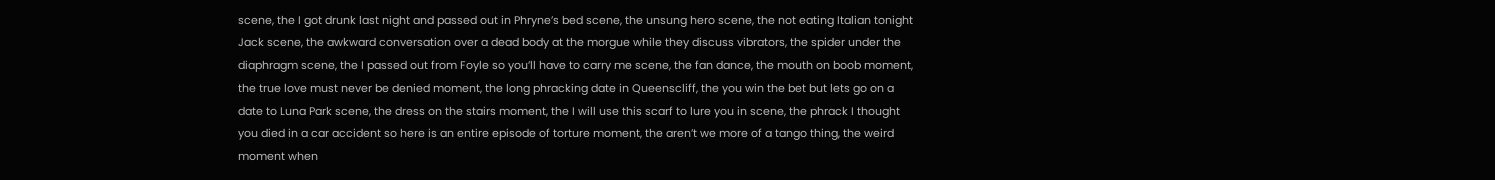scene, the I got drunk last night and passed out in Phryne’s bed scene, the unsung hero scene, the not eating Italian tonight Jack scene, the awkward conversation over a dead body at the morgue while they discuss vibrators, the spider under the diaphragm scene, the I passed out from Foyle so you’ll have to carry me scene, the fan dance, the mouth on boob moment, the true love must never be denied moment, the long phracking date in Queenscliff, the you win the bet but lets go on a date to Luna Park scene, the dress on the stairs moment, the I will use this scarf to lure you in scene, the phrack I thought you died in a car accident so here is an entire episode of torture moment, the aren’t we more of a tango thing, the weird moment when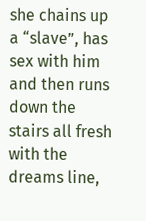she chains up a “slave”, has sex with him and then runs down the stairs all fresh with the dreams line,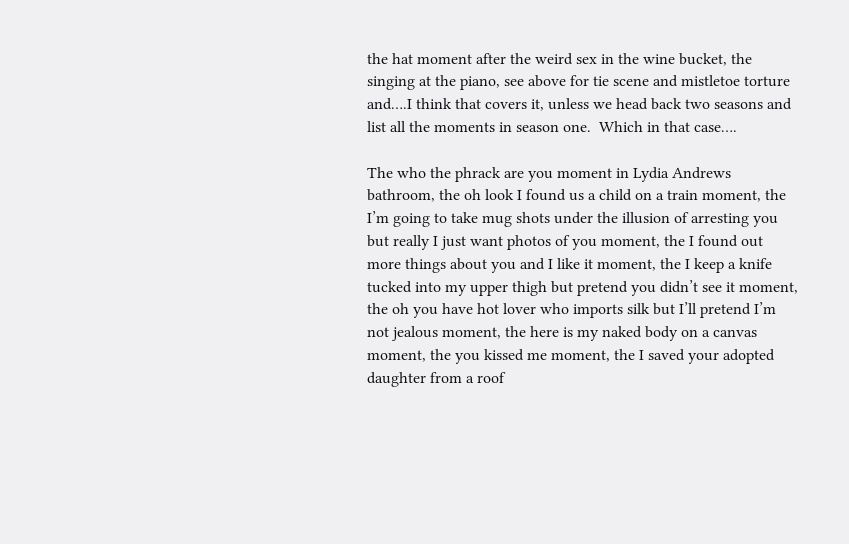the hat moment after the weird sex in the wine bucket, the singing at the piano, see above for tie scene and mistletoe torture and….I think that covers it, unless we head back two seasons and list all the moments in season one.  Which in that case….

The who the phrack are you moment in Lydia Andrews bathroom, the oh look I found us a child on a train moment, the I’m going to take mug shots under the illusion of arresting you but really I just want photos of you moment, the I found out more things about you and I like it moment, the I keep a knife tucked into my upper thigh but pretend you didn’t see it moment, the oh you have hot lover who imports silk but I’ll pretend I’m not jealous moment, the here is my naked body on a canvas moment, the you kissed me moment, the I saved your adopted daughter from a roof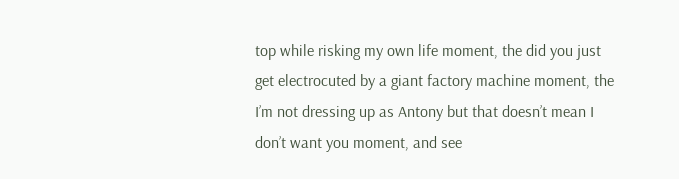top while risking my own life moment, the did you just get electrocuted by a giant factory machine moment, the I’m not dressing up as Antony but that doesn’t mean I don’t want you moment, and see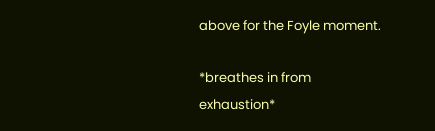above for the Foyle moment.

*breathes in from exhaustion*